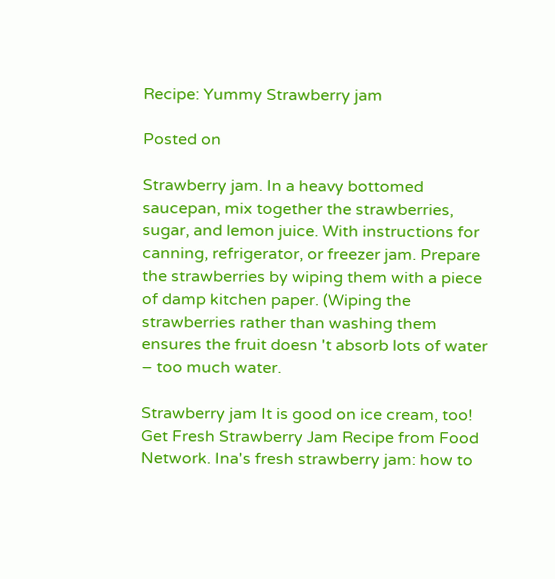Recipe: Yummy Strawberry jam

Posted on

Strawberry jam. In a heavy bottomed saucepan, mix together the strawberries, sugar, and lemon juice. With instructions for canning, refrigerator, or freezer jam. Prepare the strawberries by wiping them with a piece of damp kitchen paper. (Wiping the strawberries rather than washing them ensures the fruit doesn 't absorb lots of water – too much water.

Strawberry jam It is good on ice cream, too! Get Fresh Strawberry Jam Recipe from Food Network. Ina's fresh strawberry jam: how to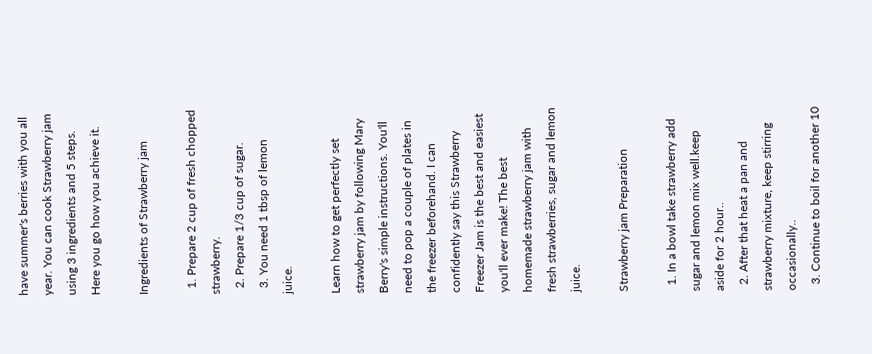have summer's berries with you all year. You can cook Strawberry jam using 3 ingredients and 5 steps. Here you go how you achieve it.

Ingredients of Strawberry jam

  1. Prepare 2 cup of fresh chopped strawberry.
  2. Prepare 1/3 cup of sugar.
  3. You need 1 tbsp of lemon juice.

Learn how to get perfectly set strawberry jam by following Mary Berry's simple instructions. You'll need to pop a couple of plates in the freezer beforehand. I can confidently say this Strawberry Freezer Jam is the best and easiest you'll ever make! The best homemade strawberry jam with fresh strawberries, sugar and lemon juice.

Strawberry jam Preparation

  1. In a bowl take strawberry add sugar and lemon mix well.keep aside for 2 hour..
  2. After that heat a pan and strawberry mixture, keep stirring occasionally..
  3. Continue to boil for another 10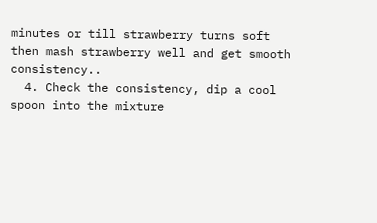minutes or till strawberry turns soft then mash strawberry well and get smooth consistency..
  4. Check the consistency, dip a cool spoon into the mixture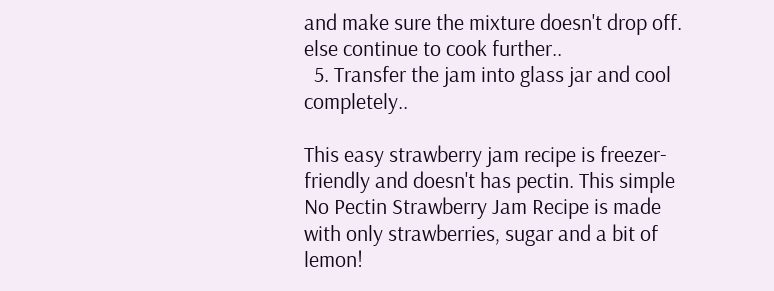and make sure the mixture doesn't drop off. else continue to cook further..
  5. Transfer the jam into glass jar and cool completely..

This easy strawberry jam recipe is freezer-friendly and doesn't has pectin. This simple No Pectin Strawberry Jam Recipe is made with only strawberries, sugar and a bit of lemon!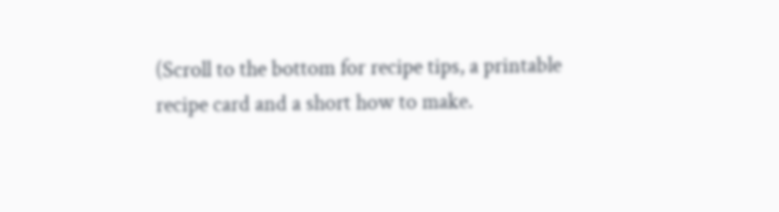(Scroll to the bottom for recipe tips, a printable recipe card and a short how to make.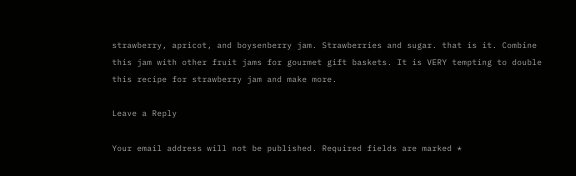strawberry, apricot, and boysenberry jam. Strawberries and sugar. that is it. Combine this jam with other fruit jams for gourmet gift baskets. It is VERY tempting to double this recipe for strawberry jam and make more.

Leave a Reply

Your email address will not be published. Required fields are marked *